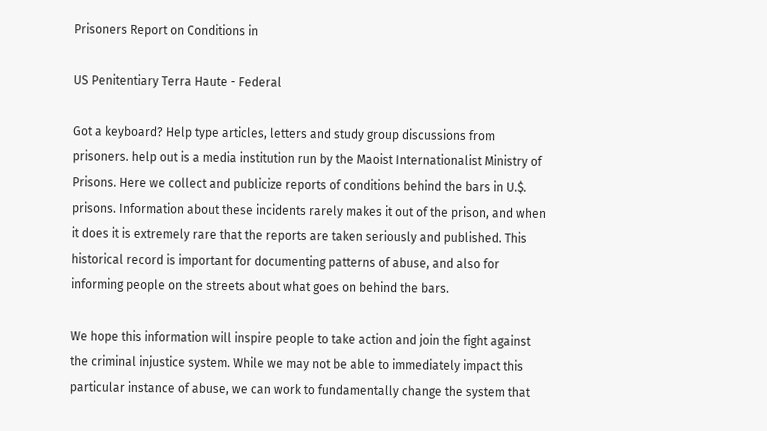Prisoners Report on Conditions in

US Penitentiary Terra Haute - Federal

Got a keyboard? Help type articles, letters and study group discussions from prisoners. help out is a media institution run by the Maoist Internationalist Ministry of Prisons. Here we collect and publicize reports of conditions behind the bars in U.$. prisons. Information about these incidents rarely makes it out of the prison, and when it does it is extremely rare that the reports are taken seriously and published. This historical record is important for documenting patterns of abuse, and also for informing people on the streets about what goes on behind the bars.

We hope this information will inspire people to take action and join the fight against the criminal injustice system. While we may not be able to immediately impact this particular instance of abuse, we can work to fundamentally change the system that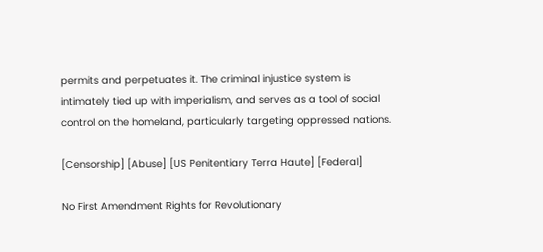permits and perpetuates it. The criminal injustice system is intimately tied up with imperialism, and serves as a tool of social control on the homeland, particularly targeting oppressed nations.

[Censorship] [Abuse] [US Penitentiary Terra Haute] [Federal]

No First Amendment Rights for Revolutionary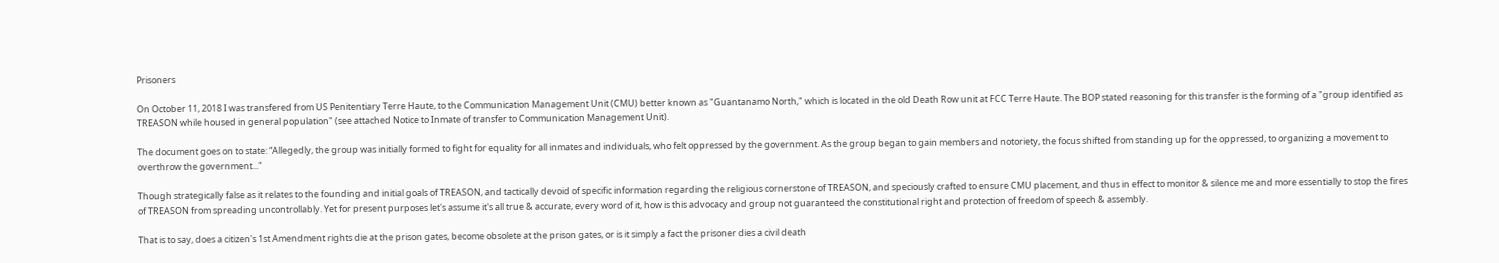Prisoners

On October 11, 2018 I was transfered from US Penitentiary Terre Haute, to the Communication Management Unit (CMU) better known as "Guantanamo North," which is located in the old Death Row unit at FCC Terre Haute. The BOP stated reasoning for this transfer is the forming of a "group identified as TREASON while housed in general population" (see attached Notice to Inmate of transfer to Communication Management Unit).

The document goes on to state: “Allegedly, the group was initially formed to fight for equality for all inmates and individuals, who felt oppressed by the government. As the group began to gain members and notoriety, the focus shifted from standing up for the oppressed, to organizing a movement to overthrow the government..."

Though strategically false as it relates to the founding and initial goals of TREASON, and tactically devoid of specific information regarding the religious cornerstone of TREASON, and speciously crafted to ensure CMU placement, and thus in effect to monitor & silence me and more essentially to stop the fires of TREASON from spreading uncontrollably. Yet for present purposes let's assume it's all true & accurate, every word of it, how is this advocacy and group not guaranteed the constitutional right and protection of freedom of speech & assembly.

That is to say, does a citizen's 1st Amendment rights die at the prison gates, become obsolete at the prison gates, or is it simply a fact the prisoner dies a civil death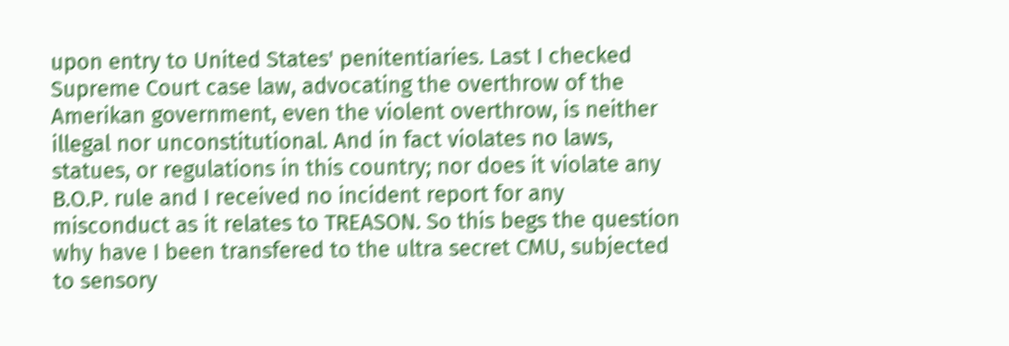upon entry to United States' penitentiaries. Last I checked Supreme Court case law, advocating the overthrow of the Amerikan government, even the violent overthrow, is neither illegal nor unconstitutional. And in fact violates no laws, statues, or regulations in this country; nor does it violate any B.O.P. rule and I received no incident report for any misconduct as it relates to TREASON. So this begs the question why have I been transfered to the ultra secret CMU, subjected to sensory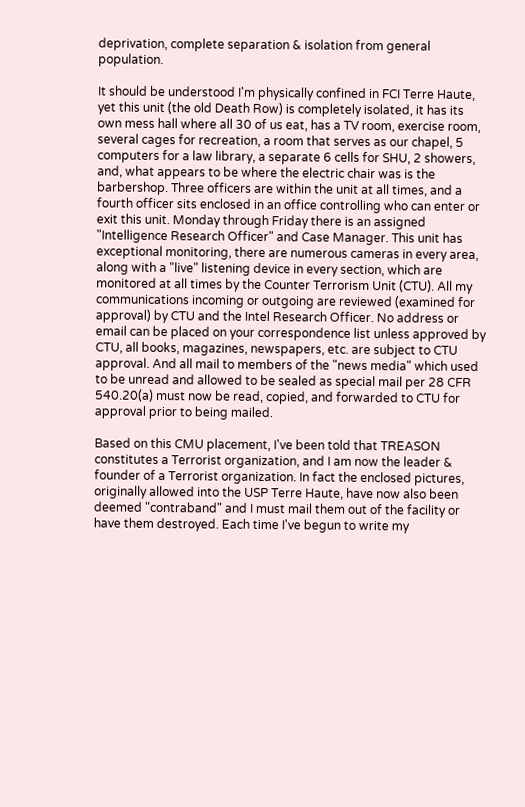deprivation, complete separation & isolation from general population.

It should be understood I'm physically confined in FCI Terre Haute, yet this unit (the old Death Row) is completely isolated, it has its own mess hall where all 30 of us eat, has a TV room, exercise room, several cages for recreation, a room that serves as our chapel, 5 computers for a law library, a separate 6 cells for SHU, 2 showers, and, what appears to be where the electric chair was is the barbershop. Three officers are within the unit at all times, and a fourth officer sits enclosed in an office controlling who can enter or exit this unit. Monday through Friday there is an assigned "Intelligence Research Officer" and Case Manager. This unit has exceptional monitoring, there are numerous cameras in every area, along with a "live" listening device in every section, which are monitored at all times by the Counter Terrorism Unit (CTU). All my communications incoming or outgoing are reviewed (examined for approval) by CTU and the Intel Research Officer. No address or email can be placed on your correspondence list unless approved by CTU, all books, magazines, newspapers, etc. are subject to CTU approval. And all mail to members of the "news media" which used to be unread and allowed to be sealed as special mail per 28 CFR 540.20(a) must now be read, copied, and forwarded to CTU for approval prior to being mailed.

Based on this CMU placement, I've been told that TREASON constitutes a Terrorist organization, and I am now the leader & founder of a Terrorist organization. In fact the enclosed pictures, originally allowed into the USP Terre Haute, have now also been deemed "contraband" and I must mail them out of the facility or have them destroyed. Each time I've begun to write my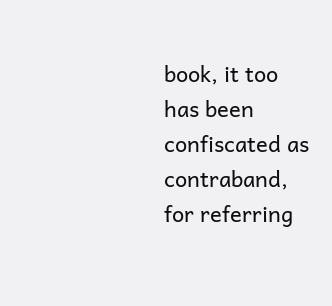book, it too has been confiscated as contraband, for referring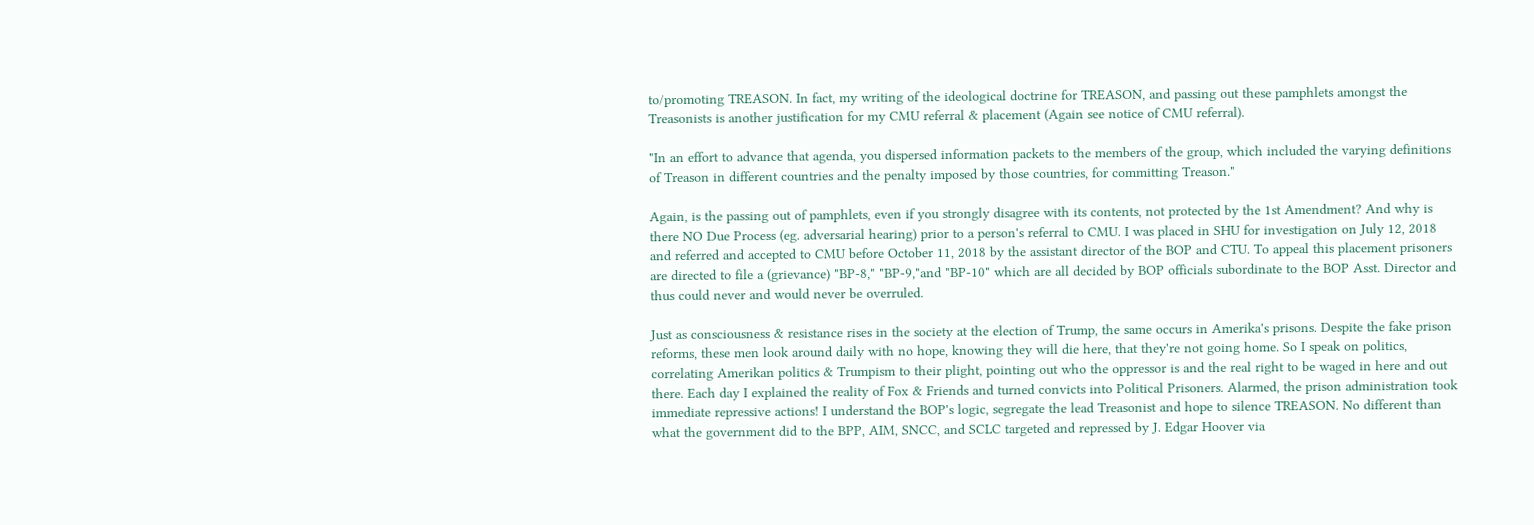to/promoting TREASON. In fact, my writing of the ideological doctrine for TREASON, and passing out these pamphlets amongst the Treasonists is another justification for my CMU referral & placement (Again see notice of CMU referral).

"In an effort to advance that agenda, you dispersed information packets to the members of the group, which included the varying definitions of Treason in different countries and the penalty imposed by those countries, for committing Treason."

Again, is the passing out of pamphlets, even if you strongly disagree with its contents, not protected by the 1st Amendment? And why is there NO Due Process (eg. adversarial hearing) prior to a person's referral to CMU. I was placed in SHU for investigation on July 12, 2018 and referred and accepted to CMU before October 11, 2018 by the assistant director of the BOP and CTU. To appeal this placement prisoners are directed to file a (grievance) "BP-8," "BP-9,"and "BP-10" which are all decided by BOP officials subordinate to the BOP Asst. Director and thus could never and would never be overruled.

Just as consciousness & resistance rises in the society at the election of Trump, the same occurs in Amerika's prisons. Despite the fake prison reforms, these men look around daily with no hope, knowing they will die here, that they're not going home. So I speak on politics, correlating Amerikan politics & Trumpism to their plight, pointing out who the oppressor is and the real right to be waged in here and out there. Each day I explained the reality of Fox & Friends and turned convicts into Political Prisoners. Alarmed, the prison administration took immediate repressive actions! I understand the BOP's logic, segregate the lead Treasonist and hope to silence TREASON. No different than what the government did to the BPP, AIM, SNCC, and SCLC targeted and repressed by J. Edgar Hoover via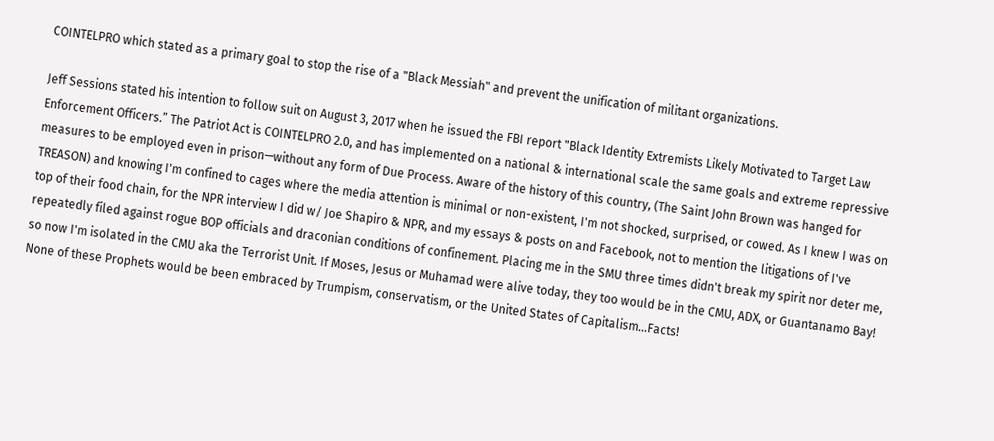COINTELPRO which stated as a primary goal to stop the rise of a "Black Messiah" and prevent the unification of militant organizations.

Jeff Sessions stated his intention to follow suit on August 3, 2017 when he issued the FBI report "Black Identity Extremists Likely Motivated to Target Law Enforcement Officers.” The Patriot Act is COINTELPRO 2.0, and has implemented on a national & international scale the same goals and extreme repressive measures to be employed even in prison—without any form of Due Process. Aware of the history of this country, (The Saint John Brown was hanged for TREASON) and knowing I'm confined to cages where the media attention is minimal or non-existent, I'm not shocked, surprised, or cowed. As I knew I was on top of their food chain, for the NPR interview I did w/ Joe Shapiro & NPR, and my essays & posts on and Facebook, not to mention the litigations of I've repeatedly filed against rogue BOP officials and draconian conditions of confinement. Placing me in the SMU three times didn't break my spirit nor deter me, so now I'm isolated in the CMU aka the Terrorist Unit. If Moses, Jesus or Muhamad were alive today, they too would be in the CMU, ADX, or Guantanamo Bay! None of these Prophets would be been embraced by Trumpism, conservatism, or the United States of Capitalism...Facts!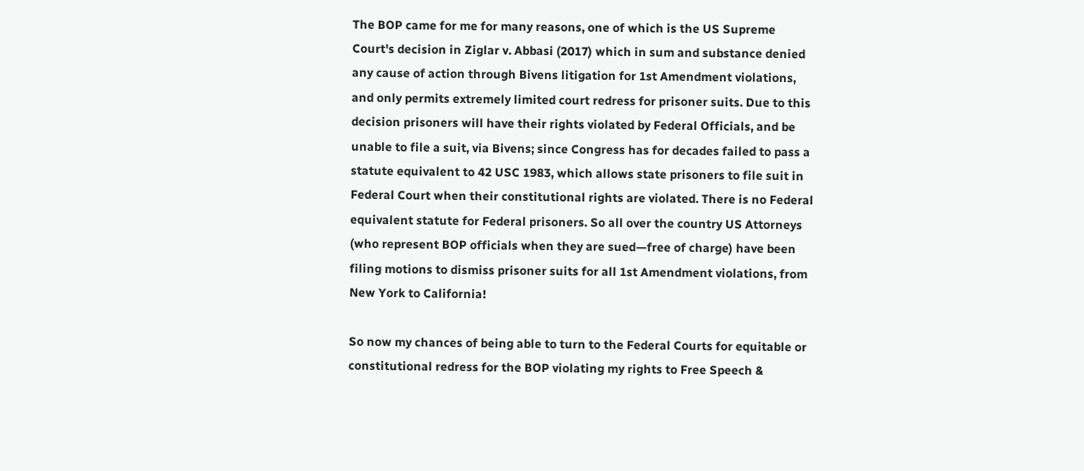The BOP came for me for many reasons, one of which is the US Supreme Court's decision in Ziglar v. Abbasi (2017) which in sum and substance denied any cause of action through Bivens litigation for 1st Amendment violations, and only permits extremely limited court redress for prisoner suits. Due to this decision prisoners will have their rights violated by Federal Officials, and be unable to file a suit, via Bivens; since Congress has for decades failed to pass a statute equivalent to 42 USC 1983, which allows state prisoners to file suit in Federal Court when their constitutional rights are violated. There is no Federal equivalent statute for Federal prisoners. So all over the country US Attorneys (who represent BOP officials when they are sued—free of charge) have been filing motions to dismiss prisoner suits for all 1st Amendment violations, from New York to California!

So now my chances of being able to turn to the Federal Courts for equitable or constitutional redress for the BOP violating my rights to Free Speech &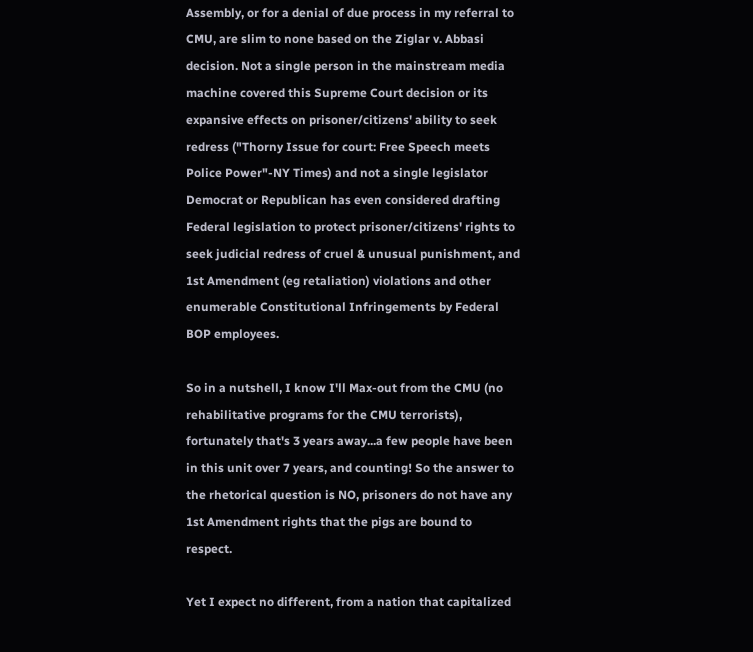Assembly, or for a denial of due process in my referral to CMU, are slim to none based on the Ziglar v. Abbasi decision. Not a single person in the mainstream media machine covered this Supreme Court decision or its expansive effects on prisoner/citizens' ability to seek redress ("Thorny Issue for court: Free Speech meets Police Power"-NY Times) and not a single legislator Democrat or Republican has even considered drafting Federal legislation to protect prisoner/citizens' rights to seek judicial redress of cruel & unusual punishment, and 1st Amendment (eg retaliation) violations and other enumerable Constitutional Infringements by Federal BOP employees.

So in a nutshell, I know I'll Max-out from the CMU (no rehabilitative programs for the CMU terrorists), fortunately that's 3 years away...a few people have been in this unit over 7 years, and counting! So the answer to the rhetorical question is NO, prisoners do not have any 1st Amendment rights that the pigs are bound to respect.

Yet I expect no different, from a nation that capitalized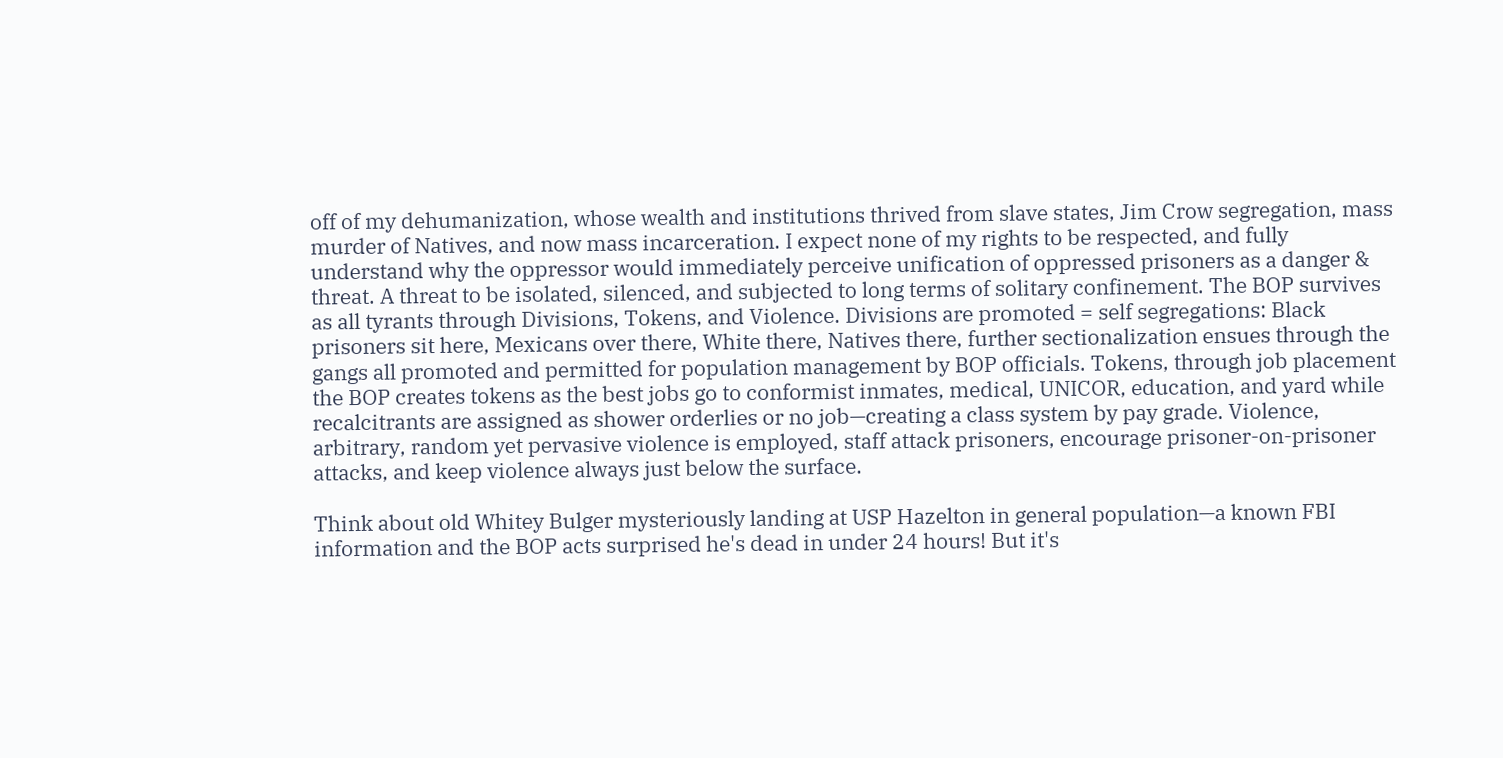off of my dehumanization, whose wealth and institutions thrived from slave states, Jim Crow segregation, mass murder of Natives, and now mass incarceration. I expect none of my rights to be respected, and fully understand why the oppressor would immediately perceive unification of oppressed prisoners as a danger & threat. A threat to be isolated, silenced, and subjected to long terms of solitary confinement. The BOP survives as all tyrants through Divisions, Tokens, and Violence. Divisions are promoted = self segregations: Black prisoners sit here, Mexicans over there, White there, Natives there, further sectionalization ensues through the gangs all promoted and permitted for population management by BOP officials. Tokens, through job placement the BOP creates tokens as the best jobs go to conformist inmates, medical, UNICOR, education, and yard while recalcitrants are assigned as shower orderlies or no job—creating a class system by pay grade. Violence, arbitrary, random yet pervasive violence is employed, staff attack prisoners, encourage prisoner-on-prisoner attacks, and keep violence always just below the surface.

Think about old Whitey Bulger mysteriously landing at USP Hazelton in general population—a known FBI information and the BOP acts surprised he's dead in under 24 hours! But it's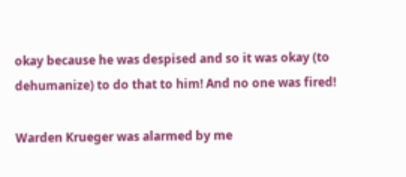okay because he was despised and so it was okay (to dehumanize) to do that to him! And no one was fired!

Warden Krueger was alarmed by me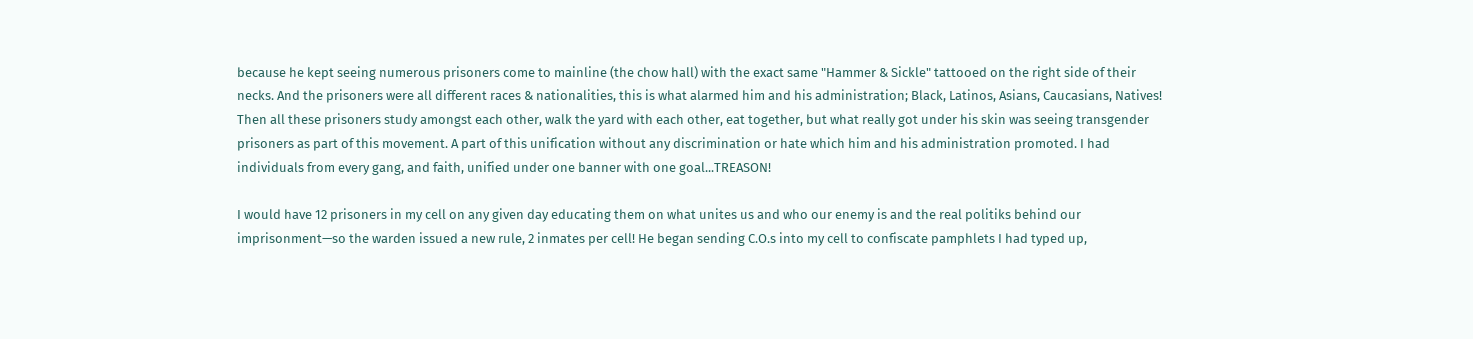because he kept seeing numerous prisoners come to mainline (the chow hall) with the exact same "Hammer & Sickle" tattooed on the right side of their necks. And the prisoners were all different races & nationalities, this is what alarmed him and his administration; Black, Latinos, Asians, Caucasians, Natives! Then all these prisoners study amongst each other, walk the yard with each other, eat together, but what really got under his skin was seeing transgender prisoners as part of this movement. A part of this unification without any discrimination or hate which him and his administration promoted. I had individuals from every gang, and faith, unified under one banner with one goal...TREASON!

I would have 12 prisoners in my cell on any given day educating them on what unites us and who our enemy is and the real politiks behind our imprisonment—so the warden issued a new rule, 2 inmates per cell! He began sending C.O.s into my cell to confiscate pamphlets I had typed up,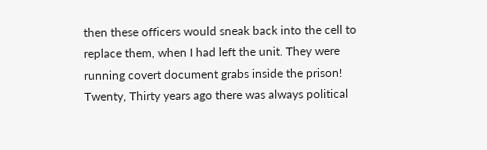then these officers would sneak back into the cell to replace them, when I had left the unit. They were running covert document grabs inside the prison! Twenty, Thirty years ago there was always political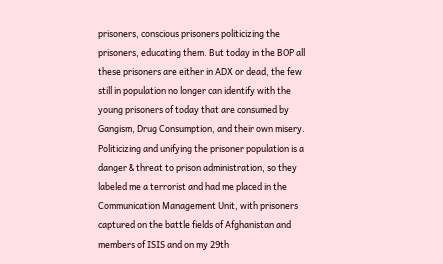prisoners, conscious prisoners politicizing the prisoners, educating them. But today in the BOP all these prisoners are either in ADX or dead, the few still in population no longer can identify with the young prisoners of today that are consumed by Gangism, Drug Consumption, and their own misery. Politicizing and unifying the prisoner population is a danger & threat to prison administration, so they labeled me a terrorist and had me placed in the Communication Management Unit, with prisoners captured on the battle fields of Afghanistan and members of ISIS and on my 29th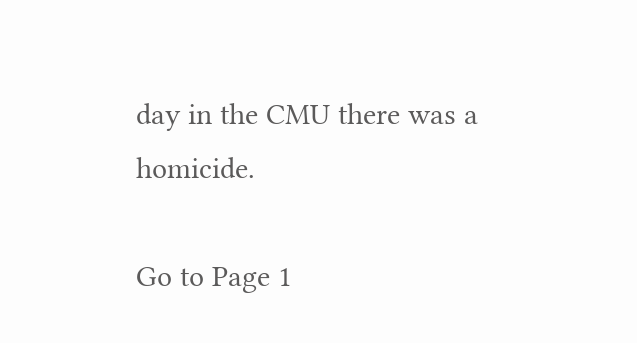day in the CMU there was a homicide.

Go to Page 1